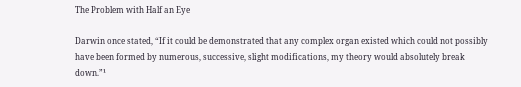The Problem with Half an Eye

Darwin once stated, “If it could be demonstrated that any complex organ existed which could not possibly have been formed by numerous, successive, slight modifications, my theory would absolutely break down.”¹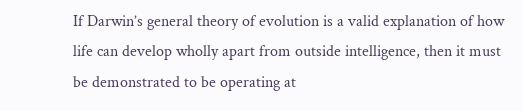If Darwin’s general theory of evolution is a valid explanation of how life can develop wholly apart from outside intelligence, then it must be demonstrated to be operating at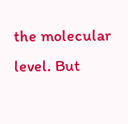the molecular level. But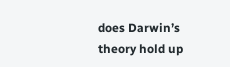does Darwin’s theory hold up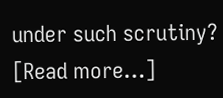under such scrutiny? [Read more…]